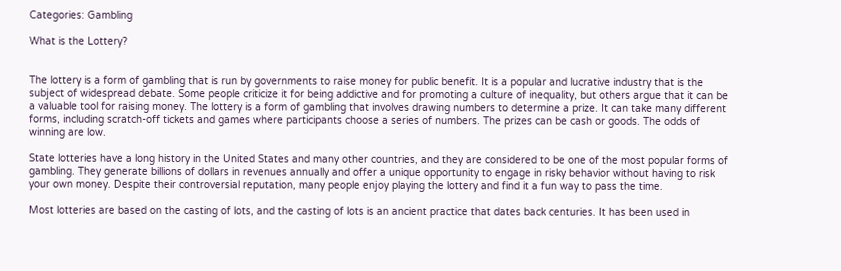Categories: Gambling

What is the Lottery?


The lottery is a form of gambling that is run by governments to raise money for public benefit. It is a popular and lucrative industry that is the subject of widespread debate. Some people criticize it for being addictive and for promoting a culture of inequality, but others argue that it can be a valuable tool for raising money. The lottery is a form of gambling that involves drawing numbers to determine a prize. It can take many different forms, including scratch-off tickets and games where participants choose a series of numbers. The prizes can be cash or goods. The odds of winning are low.

State lotteries have a long history in the United States and many other countries, and they are considered to be one of the most popular forms of gambling. They generate billions of dollars in revenues annually and offer a unique opportunity to engage in risky behavior without having to risk your own money. Despite their controversial reputation, many people enjoy playing the lottery and find it a fun way to pass the time.

Most lotteries are based on the casting of lots, and the casting of lots is an ancient practice that dates back centuries. It has been used in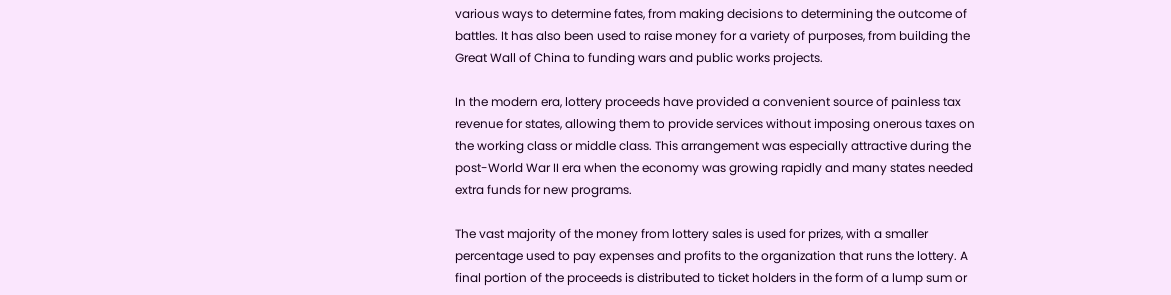various ways to determine fates, from making decisions to determining the outcome of battles. It has also been used to raise money for a variety of purposes, from building the Great Wall of China to funding wars and public works projects.

In the modern era, lottery proceeds have provided a convenient source of painless tax revenue for states, allowing them to provide services without imposing onerous taxes on the working class or middle class. This arrangement was especially attractive during the post-World War II era when the economy was growing rapidly and many states needed extra funds for new programs.

The vast majority of the money from lottery sales is used for prizes, with a smaller percentage used to pay expenses and profits to the organization that runs the lottery. A final portion of the proceeds is distributed to ticket holders in the form of a lump sum or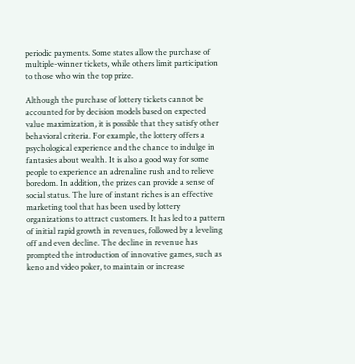periodic payments. Some states allow the purchase of multiple-winner tickets, while others limit participation to those who win the top prize.

Although the purchase of lottery tickets cannot be accounted for by decision models based on expected value maximization, it is possible that they satisfy other behavioral criteria. For example, the lottery offers a psychological experience and the chance to indulge in fantasies about wealth. It is also a good way for some people to experience an adrenaline rush and to relieve boredom. In addition, the prizes can provide a sense of social status. The lure of instant riches is an effective marketing tool that has been used by lottery organizations to attract customers. It has led to a pattern of initial rapid growth in revenues, followed by a leveling off and even decline. The decline in revenue has prompted the introduction of innovative games, such as keno and video poker, to maintain or increase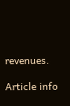revenues.

Article info